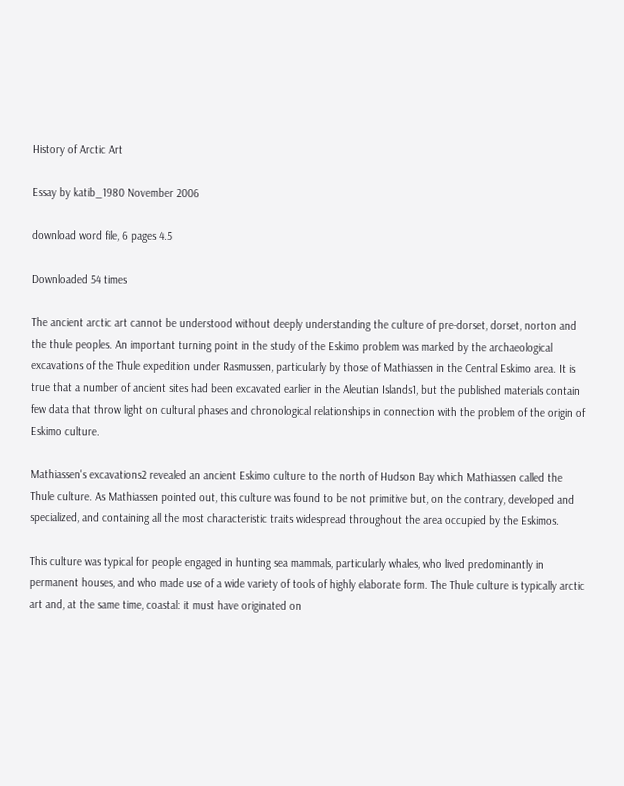History of Arctic Art

Essay by katib_1980 November 2006

download word file, 6 pages 4.5

Downloaded 54 times

The ancient arctic art cannot be understood without deeply understanding the culture of pre-dorset, dorset, norton and the thule peoples. An important turning point in the study of the Eskimo problem was marked by the archaeological excavations of the Thule expedition under Rasmussen, particularly by those of Mathiassen in the Central Eskimo area. It is true that a number of ancient sites had been excavated earlier in the Aleutian Islands1, but the published materials contain few data that throw light on cultural phases and chronological relationships in connection with the problem of the origin of Eskimo culture.

Mathiassen's excavations2 revealed an ancient Eskimo culture to the north of Hudson Bay which Mathiassen called the Thule culture. As Mathiassen pointed out, this culture was found to be not primitive but, on the contrary, developed and specialized, and containing all the most characteristic traits widespread throughout the area occupied by the Eskimos.

This culture was typical for people engaged in hunting sea mammals, particularly whales, who lived predominantly in permanent houses, and who made use of a wide variety of tools of highly elaborate form. The Thule culture is typically arctic art and, at the same time, coastal: it must have originated on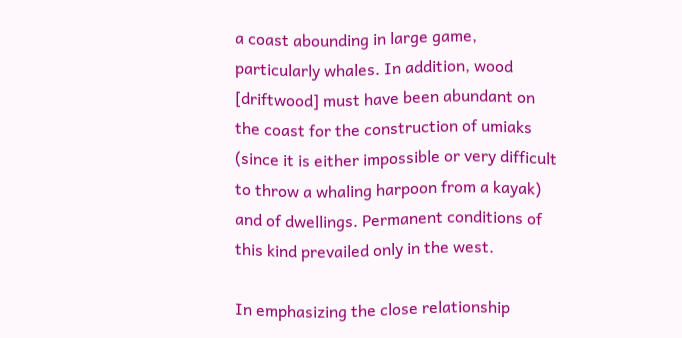a coast abounding in large game, particularly whales. In addition, wood [driftwood] must have been abundant on the coast for the construction of umiaks (since it is either impossible or very difficult to throw a whaling harpoon from a kayak) and of dwellings. Permanent conditions of this kind prevailed only in the west.

In emphasizing the close relationship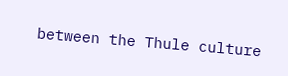between the Thule culture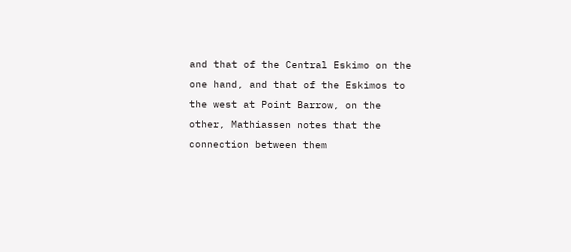and that of the Central Eskimo on the one hand, and that of the Eskimos to the west at Point Barrow, on the other, Mathiassen notes that the connection between them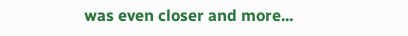was even closer and more...